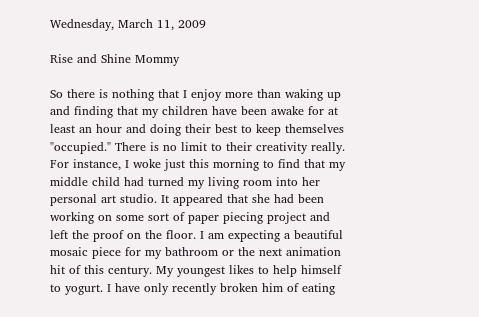Wednesday, March 11, 2009

Rise and Shine Mommy

So there is nothing that I enjoy more than waking up and finding that my children have been awake for at least an hour and doing their best to keep themselves "occupied." There is no limit to their creativity really. For instance, I woke just this morning to find that my middle child had turned my living room into her personal art studio. It appeared that she had been working on some sort of paper piecing project and left the proof on the floor. I am expecting a beautiful mosaic piece for my bathroom or the next animation hit of this century. My youngest likes to help himself to yogurt. I have only recently broken him of eating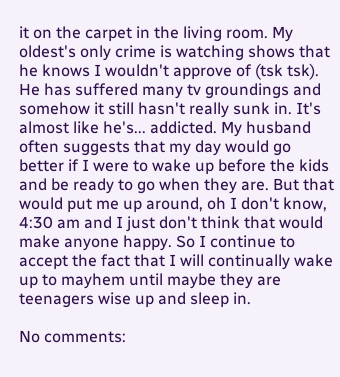it on the carpet in the living room. My oldest's only crime is watching shows that he knows I wouldn't approve of (tsk tsk). He has suffered many tv groundings and somehow it still hasn't really sunk in. It's almost like he's... addicted. My husband often suggests that my day would go better if I were to wake up before the kids and be ready to go when they are. But that would put me up around, oh I don't know, 4:30 am and I just don't think that would make anyone happy. So I continue to accept the fact that I will continually wake up to mayhem until maybe they are teenagers wise up and sleep in.

No comments: